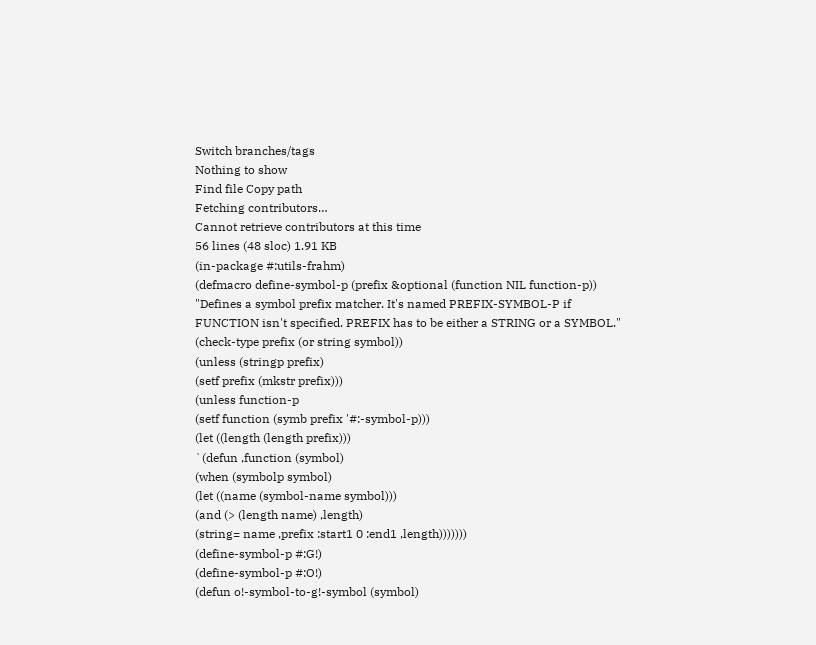Switch branches/tags
Nothing to show
Find file Copy path
Fetching contributors…
Cannot retrieve contributors at this time
56 lines (48 sloc) 1.91 KB
(in-package #:utils-frahm)
(defmacro define-symbol-p (prefix &optional (function NIL function-p))
"Defines a symbol prefix matcher. It's named PREFIX-SYMBOL-P if
FUNCTION isn't specified. PREFIX has to be either a STRING or a SYMBOL."
(check-type prefix (or string symbol))
(unless (stringp prefix)
(setf prefix (mkstr prefix)))
(unless function-p
(setf function (symb prefix '#:-symbol-p)))
(let ((length (length prefix)))
`(defun ,function (symbol)
(when (symbolp symbol)
(let ((name (symbol-name symbol)))
(and (> (length name) ,length)
(string= name ,prefix :start1 0 :end1 ,length)))))))
(define-symbol-p #:G!)
(define-symbol-p #:O!)
(defun o!-symbol-to-g!-symbol (symbol)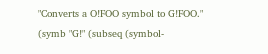"Converts a O!FOO symbol to G!FOO."
(symb "G!" (subseq (symbol-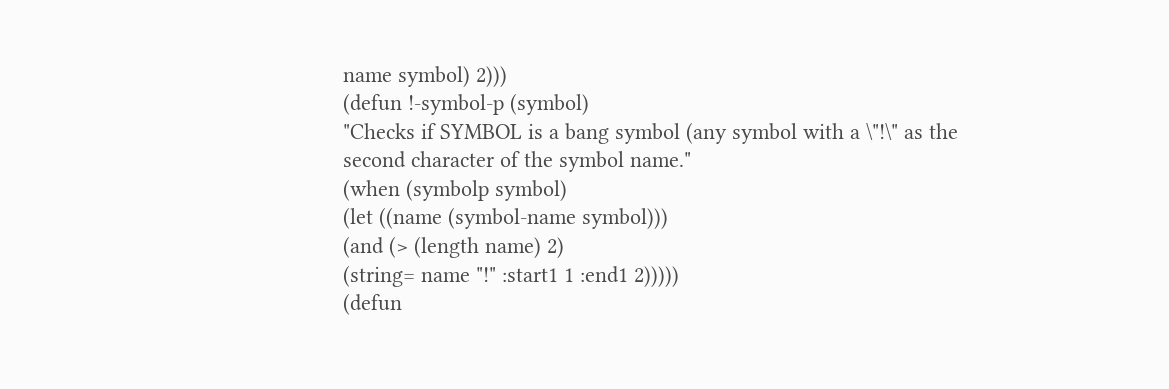name symbol) 2)))
(defun !-symbol-p (symbol)
"Checks if SYMBOL is a bang symbol (any symbol with a \"!\" as the
second character of the symbol name."
(when (symbolp symbol)
(let ((name (symbol-name symbol)))
(and (> (length name) 2)
(string= name "!" :start1 1 :end1 2)))))
(defun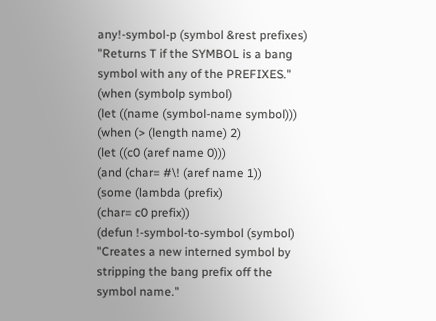any!-symbol-p (symbol &rest prefixes)
"Returns T if the SYMBOL is a bang symbol with any of the PREFIXES."
(when (symbolp symbol)
(let ((name (symbol-name symbol)))
(when (> (length name) 2)
(let ((c0 (aref name 0)))
(and (char= #\! (aref name 1))
(some (lambda (prefix)
(char= c0 prefix))
(defun !-symbol-to-symbol (symbol)
"Creates a new interned symbol by stripping the bang prefix off the
symbol name."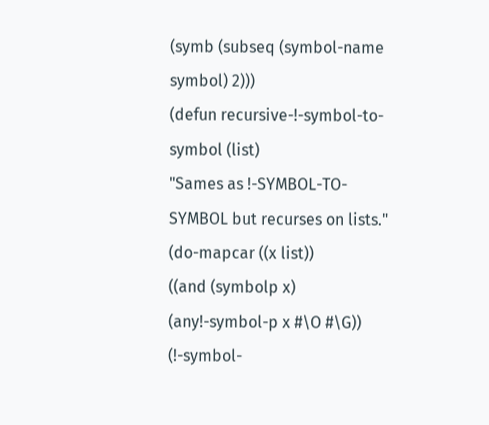(symb (subseq (symbol-name symbol) 2)))
(defun recursive-!-symbol-to-symbol (list)
"Sames as !-SYMBOL-TO-SYMBOL but recurses on lists."
(do-mapcar ((x list))
((and (symbolp x) (any!-symbol-p x #\O #\G)) (!-symbol-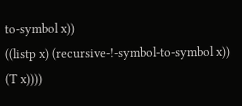to-symbol x))
((listp x) (recursive-!-symbol-to-symbol x))
(T x))))